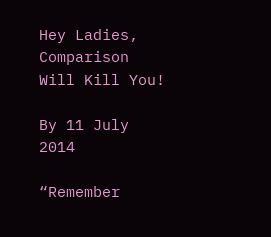Hey Ladies, Comparison Will Kill You!

By 11 July 2014

“Remember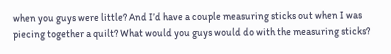when you guys were little? And I’d have a couple measuring sticks out when I was piecing together a quilt? What would you guys would do with the measuring sticks?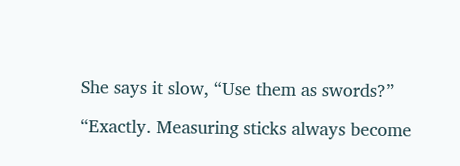She says it slow, “Use them as swords?”

“Exactly. Measuring sticks always become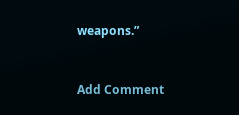weapons.”


Add Comment